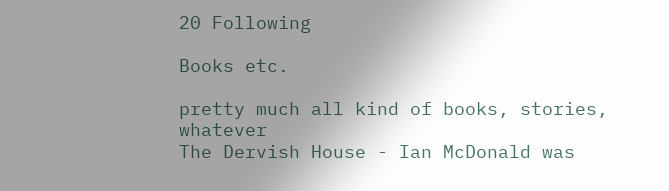20 Following

Books etc.

pretty much all kind of books, stories, whatever
The Dervish House - Ian McDonald was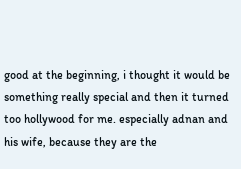good at the beginning, i thought it would be something really special and then it turned too hollywood for me. especially adnan and his wife, because they are the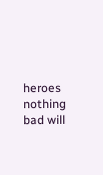heroes nothing bad will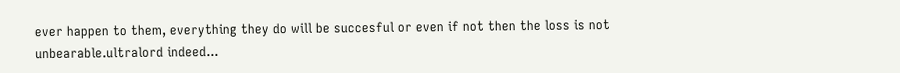ever happen to them, everything they do will be succesful or even if not then the loss is not unbearable.ultralord indeed...